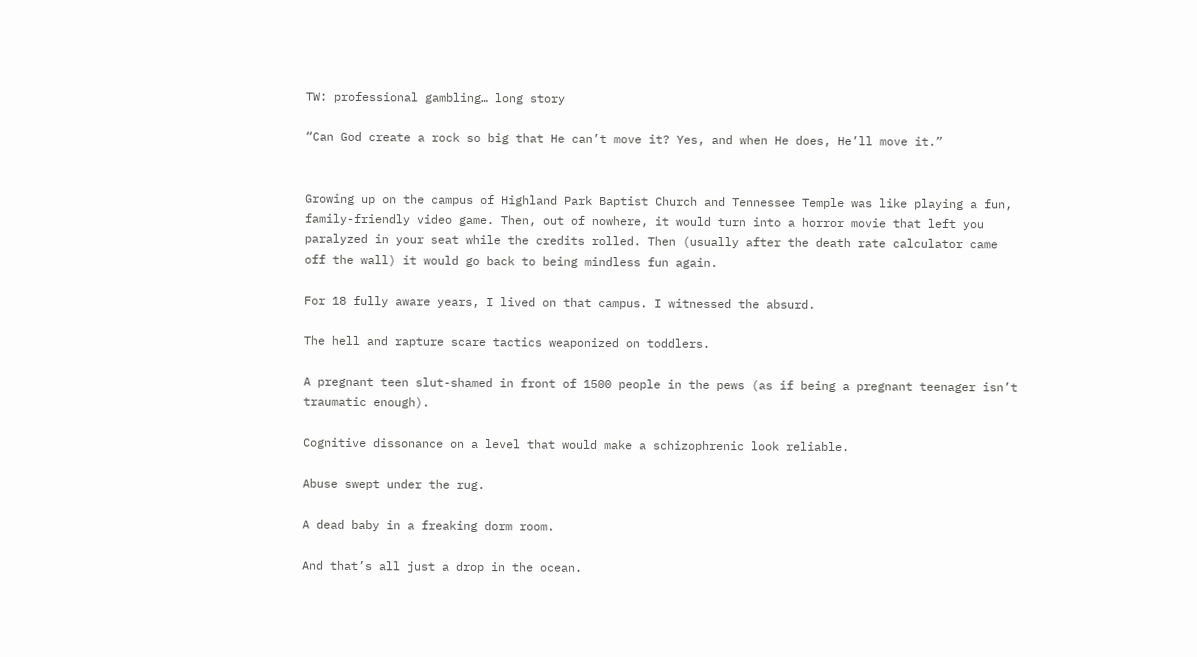TW: professional gambling… long story

“Can God create a rock so big that He can’t move it? Yes, and when He does, He’ll move it.”


Growing up on the campus of Highland Park Baptist Church and Tennessee Temple was like playing a fun, family-friendly video game. Then, out of nowhere, it would turn into a horror movie that left you paralyzed in your seat while the credits rolled. Then (usually after the death rate calculator came off the wall) it would go back to being mindless fun again.

For 18 fully aware years, I lived on that campus. I witnessed the absurd.

The hell and rapture scare tactics weaponized on toddlers.

A pregnant teen slut-shamed in front of 1500 people in the pews (as if being a pregnant teenager isn’t traumatic enough).

Cognitive dissonance on a level that would make a schizophrenic look reliable.

Abuse swept under the rug.

A dead baby in a freaking dorm room.

And that’s all just a drop in the ocean.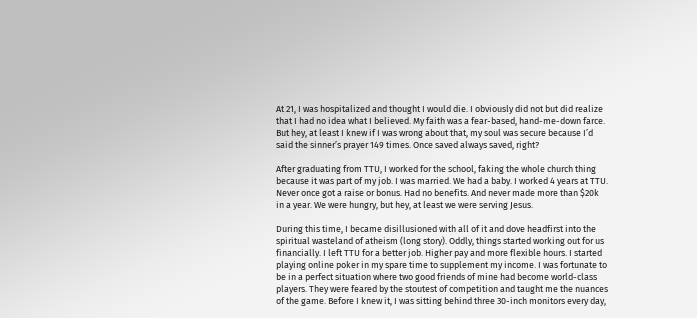At 21, I was hospitalized and thought I would die. I obviously did not but did realize that I had no idea what I believed. My faith was a fear-based, hand-me-down farce. But hey, at least I knew if I was wrong about that, my soul was secure because I’d said the sinner’s prayer 149 times. Once saved always saved, right?

After graduating from TTU, I worked for the school, faking the whole church thing because it was part of my job. I was married. We had a baby. I worked 4 years at TTU. Never once got a raise or bonus. Had no benefits. And never made more than $20k in a year. We were hungry, but hey, at least we were serving Jesus.

During this time, I became disillusioned with all of it and dove headfirst into the spiritual wasteland of atheism (long story). Oddly, things started working out for us financially. I left TTU for a better job. Higher pay and more flexible hours. I started playing online poker in my spare time to supplement my income. I was fortunate to be in a perfect situation where two good friends of mine had become world-class players. They were feared by the stoutest of competition and taught me the nuances of the game. Before I knew it, I was sitting behind three 30-inch monitors every day,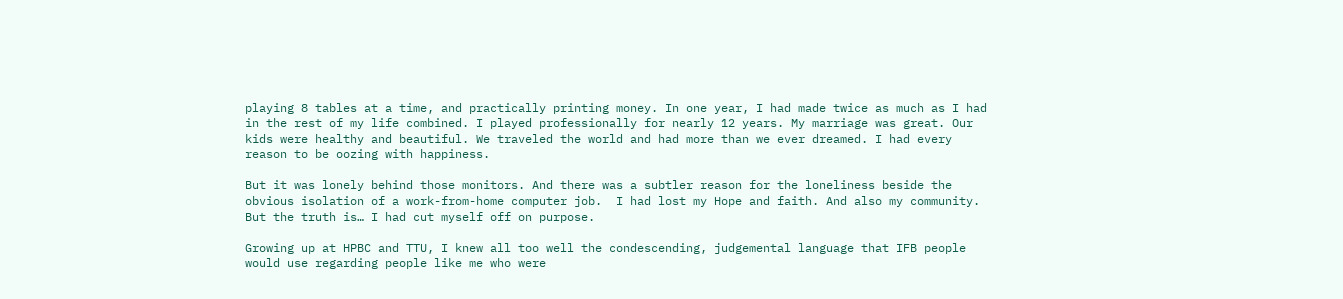playing 8 tables at a time, and practically printing money. In one year, I had made twice as much as I had in the rest of my life combined. I played professionally for nearly 12 years. My marriage was great. Our kids were healthy and beautiful. We traveled the world and had more than we ever dreamed. I had every reason to be oozing with happiness.

But it was lonely behind those monitors. And there was a subtler reason for the loneliness beside the obvious isolation of a work-from-home computer job.  I had lost my Hope and faith. And also my community. But the truth is… I had cut myself off on purpose.

Growing up at HPBC and TTU, I knew all too well the condescending, judgemental language that IFB people would use regarding people like me who were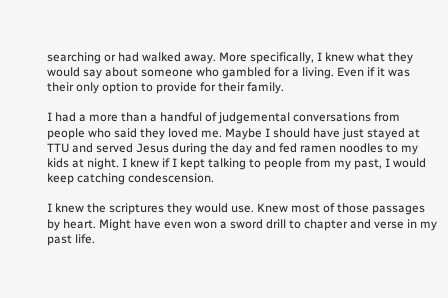searching or had walked away. More specifically, I knew what they would say about someone who gambled for a living. Even if it was their only option to provide for their family.

I had a more than a handful of judgemental conversations from people who said they loved me. Maybe I should have just stayed at TTU and served Jesus during the day and fed ramen noodles to my kids at night. I knew if I kept talking to people from my past, I would keep catching condescension.

I knew the scriptures they would use. Knew most of those passages by heart. Might have even won a sword drill to chapter and verse in my past life.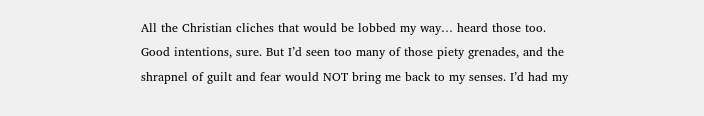All the Christian cliches that would be lobbed my way… heard those too. Good intentions, sure. But I’d seen too many of those piety grenades, and the shrapnel of guilt and fear would NOT bring me back to my senses. I’d had my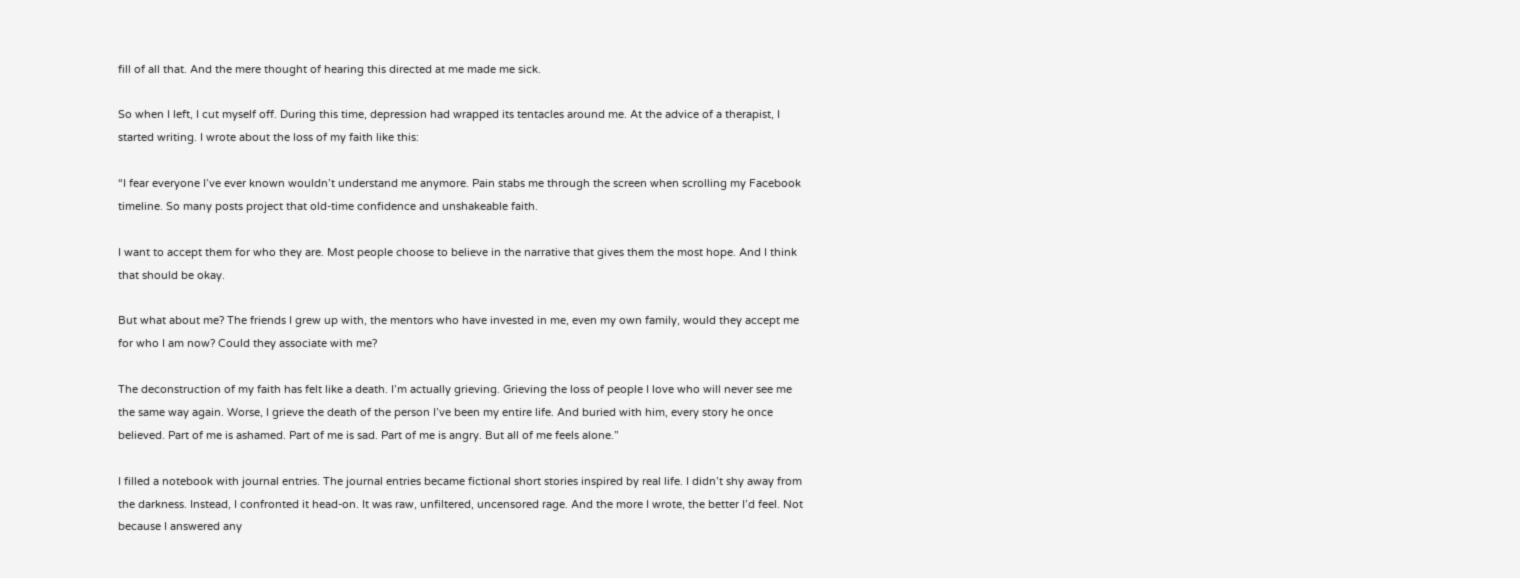fill of all that. And the mere thought of hearing this directed at me made me sick.

So when I left, I cut myself off. During this time, depression had wrapped its tentacles around me. At the advice of a therapist, I started writing. I wrote about the loss of my faith like this:

“I fear everyone I’ve ever known wouldn’t understand me anymore. Pain stabs me through the screen when scrolling my Facebook timeline. So many posts project that old-time confidence and unshakeable faith.

I want to accept them for who they are. Most people choose to believe in the narrative that gives them the most hope. And I think that should be okay.

But what about me? The friends I grew up with, the mentors who have invested in me, even my own family, would they accept me for who I am now? Could they associate with me?

The deconstruction of my faith has felt like a death. I’m actually grieving. Grieving the loss of people I love who will never see me the same way again. Worse, I grieve the death of the person I’ve been my entire life. And buried with him, every story he once believed. Part of me is ashamed. Part of me is sad. Part of me is angry. But all of me feels alone.”

I filled a notebook with journal entries. The journal entries became fictional short stories inspired by real life. I didn’t shy away from the darkness. Instead, I confronted it head-on. It was raw, unfiltered, uncensored rage. And the more I wrote, the better I’d feel. Not because I answered any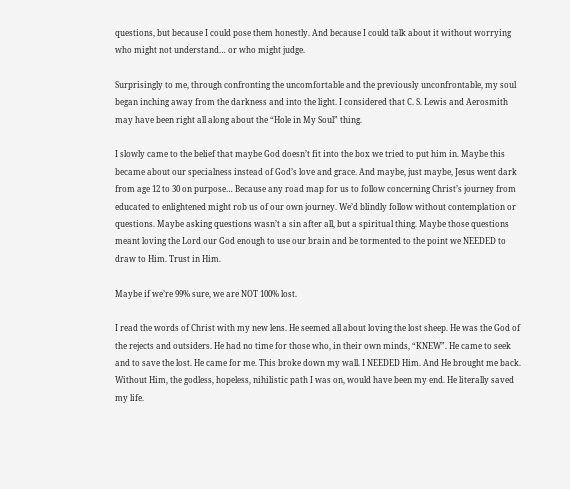questions, but because I could pose them honestly. And because I could talk about it without worrying who might not understand… or who might judge.

Surprisingly to me, through confronting the uncomfortable and the previously unconfrontable, my soul began inching away from the darkness and into the light. I considered that C. S. Lewis and Aerosmith may have been right all along about the “Hole in My Soul” thing.

I slowly came to the belief that maybe God doesn’t fit into the box we tried to put him in. Maybe this became about our specialness instead of God’s love and grace. And maybe, just maybe, Jesus went dark from age 12 to 30 on purpose… Because any road map for us to follow concerning Christ’s journey from educated to enlightened might rob us of our own journey. We’d blindly follow without contemplation or questions. Maybe asking questions wasn’t a sin after all, but a spiritual thing. Maybe those questions meant loving the Lord our God enough to use our brain and be tormented to the point we NEEDED to draw to Him. Trust in Him.

Maybe if we’re 99% sure, we are NOT 100% lost.

I read the words of Christ with my new lens. He seemed all about loving the lost sheep. He was the God of the rejects and outsiders. He had no time for those who, in their own minds, “KNEW”. He came to seek and to save the lost. He came for me. This broke down my wall. I NEEDED Him. And He brought me back. Without Him, the godless, hopeless, nihilistic path I was on, would have been my end. He literally saved my life.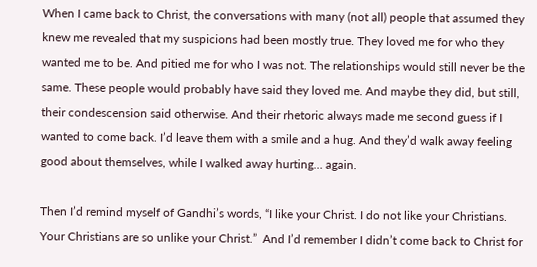When I came back to Christ, the conversations with many (not all) people that assumed they knew me revealed that my suspicions had been mostly true. They loved me for who they wanted me to be. And pitied me for who I was not. The relationships would still never be the same. These people would probably have said they loved me. And maybe they did, but still, their condescension said otherwise. And their rhetoric always made me second guess if I wanted to come back. I’d leave them with a smile and a hug. And they’d walk away feeling good about themselves, while I walked away hurting… again.

Then I’d remind myself of Gandhi’s words, “I like your Christ. I do not like your Christians. Your Christians are so unlike your Christ.”  And I’d remember I didn’t come back to Christ for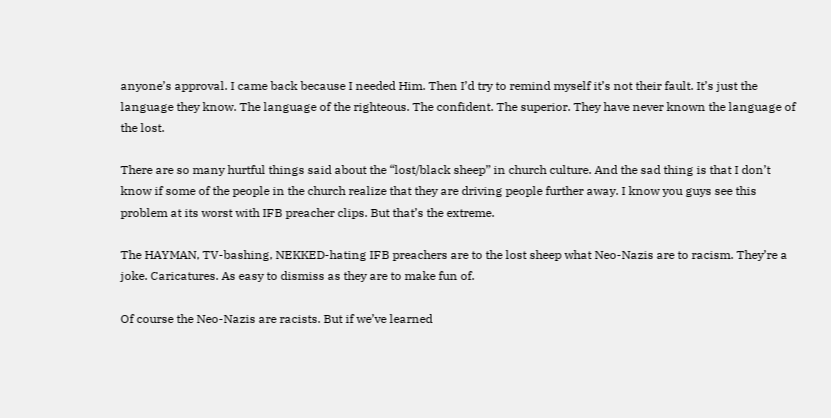anyone’s approval. I came back because I needed Him. Then I’d try to remind myself it’s not their fault. It’s just the language they know. The language of the righteous. The confident. The superior. They have never known the language of the lost.

There are so many hurtful things said about the “lost/black sheep” in church culture. And the sad thing is that I don’t know if some of the people in the church realize that they are driving people further away. I know you guys see this problem at its worst with IFB preacher clips. But that’s the extreme.

The HAYMAN, TV-bashing, NEKKED-hating IFB preachers are to the lost sheep what Neo-Nazis are to racism. They’re a joke. Caricatures. As easy to dismiss as they are to make fun of.

Of course the Neo-Nazis are racists. But if we’ve learned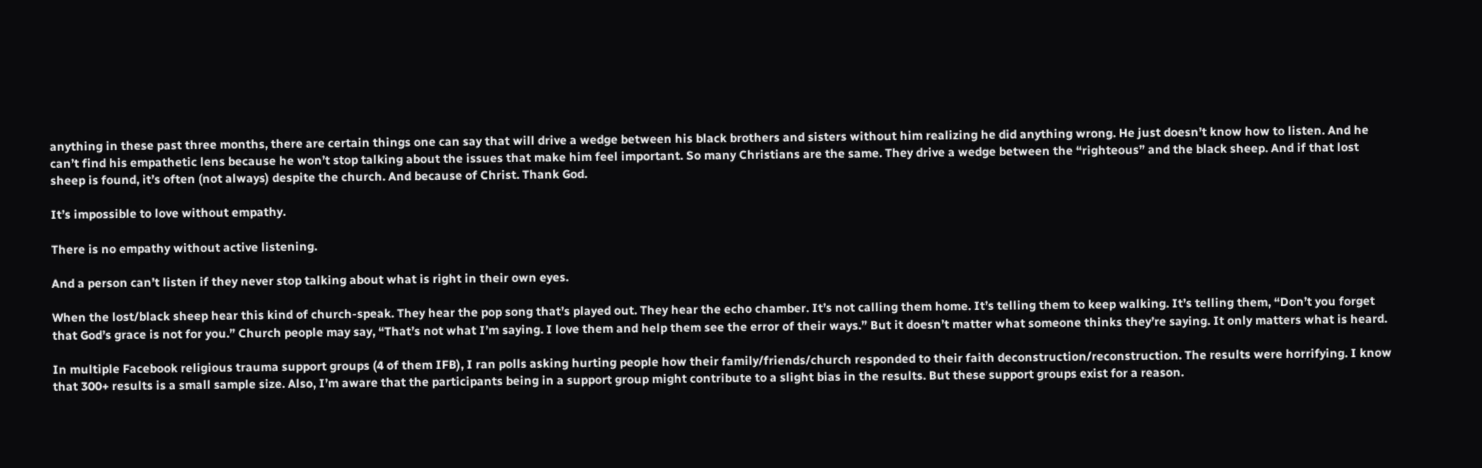anything in these past three months, there are certain things one can say that will drive a wedge between his black brothers and sisters without him realizing he did anything wrong. He just doesn’t know how to listen. And he can’t find his empathetic lens because he won’t stop talking about the issues that make him feel important. So many Christians are the same. They drive a wedge between the “righteous” and the black sheep. And if that lost sheep is found, it’s often (not always) despite the church. And because of Christ. Thank God.

It’s impossible to love without empathy.

There is no empathy without active listening.

And a person can’t listen if they never stop talking about what is right in their own eyes.

When the lost/black sheep hear this kind of church-speak. They hear the pop song that’s played out. They hear the echo chamber. It’s not calling them home. It’s telling them to keep walking. It’s telling them, “Don’t you forget that God’s grace is not for you.” Church people may say, “That’s not what I’m saying. I love them and help them see the error of their ways.” But it doesn’t matter what someone thinks they’re saying. It only matters what is heard.

In multiple Facebook religious trauma support groups (4 of them IFB), I ran polls asking hurting people how their family/friends/church responded to their faith deconstruction/reconstruction. The results were horrifying. I know that 300+ results is a small sample size. Also, I’m aware that the participants being in a support group might contribute to a slight bias in the results. But these support groups exist for a reason.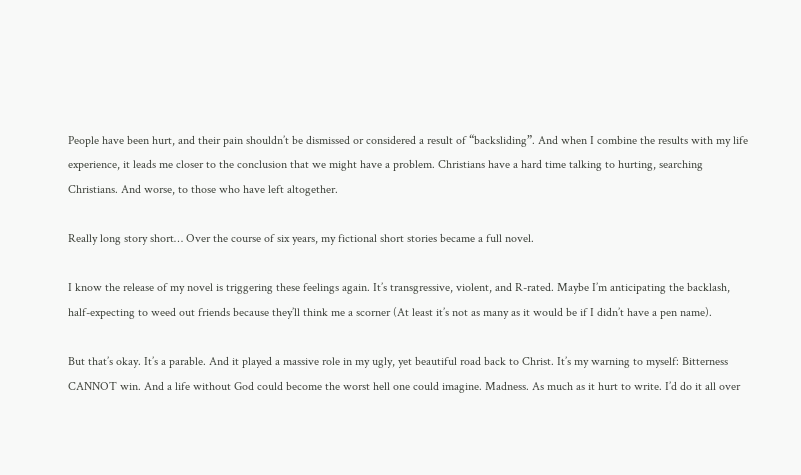People have been hurt, and their pain shouldn’t be dismissed or considered a result of “backsliding”. And when I combine the results with my life experience, it leads me closer to the conclusion that we might have a problem. Christians have a hard time talking to hurting, searching Christians. And worse, to those who have left altogether.

Really long story short… Over the course of six years, my fictional short stories became a full novel.

I know the release of my novel is triggering these feelings again. It’s transgressive, violent, and R-rated. Maybe I’m anticipating the backlash, half-expecting to weed out friends because they’ll think me a scorner (At least it’s not as many as it would be if I didn’t have a pen name).

But that’s okay. It’s a parable. And it played a massive role in my ugly, yet beautiful road back to Christ. It’s my warning to myself: Bitterness CANNOT win. And a life without God could become the worst hell one could imagine. Madness. As much as it hurt to write. I’d do it all over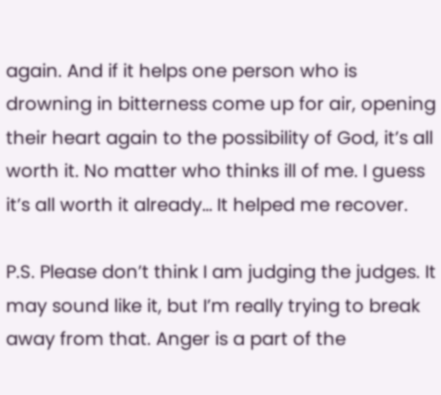again. And if it helps one person who is drowning in bitterness come up for air, opening their heart again to the possibility of God, it’s all worth it. No matter who thinks ill of me. I guess it’s all worth it already… It helped me recover.

P.S. Please don’t think I am judging the judges. It may sound like it, but I’m really trying to break away from that. Anger is a part of the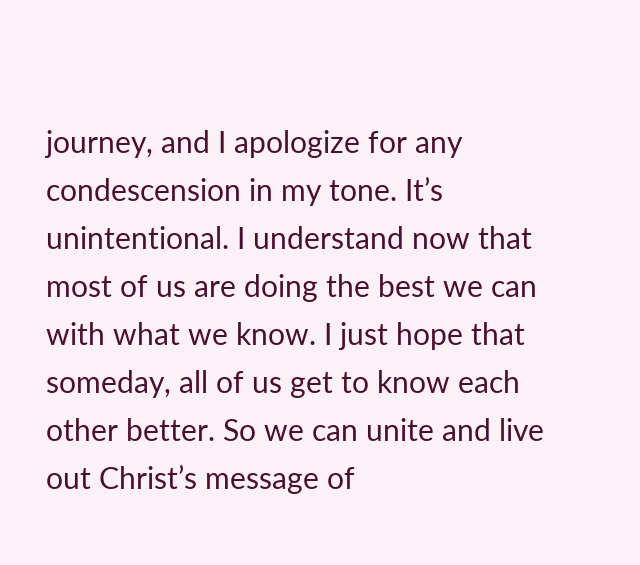journey, and I apologize for any condescension in my tone. It’s unintentional. I understand now that most of us are doing the best we can with what we know. I just hope that someday, all of us get to know each other better. So we can unite and live out Christ’s message of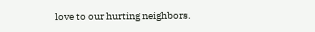love to our hurting neighbors.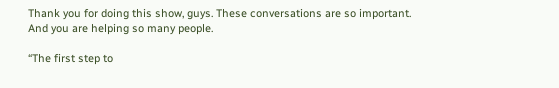Thank you for doing this show, guys. These conversations are so important. And you are helping so many people.

“The first step to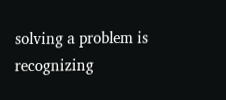solving a problem is recognizing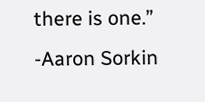there is one.” -Aaron Sorkin